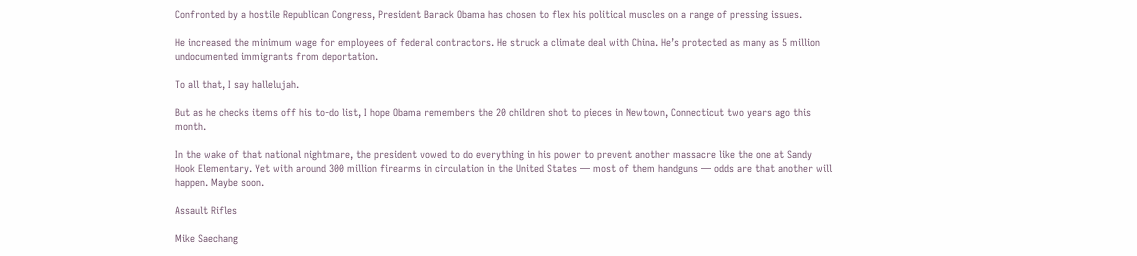Confronted by a hostile Republican Congress, President Barack Obama has chosen to flex his political muscles on a range of pressing issues.

He increased the minimum wage for employees of federal contractors. He struck a climate deal with China. He’s protected as many as 5 million undocumented immigrants from deportation.

To all that, I say hallelujah.

But as he checks items off his to-do list, I hope Obama remembers the 20 children shot to pieces in Newtown, Connecticut two years ago this month.

In the wake of that national nightmare, the president vowed to do everything in his power to prevent another massacre like the one at Sandy Hook Elementary. Yet with around 300 million firearms in circulation in the United States — most of them handguns — odds are that another will happen. Maybe soon.

Assault Rifles

Mike Saechang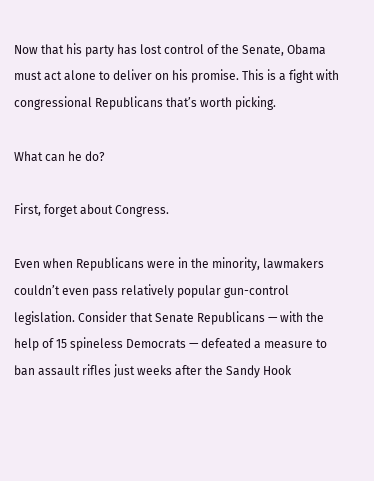Now that his party has lost control of the Senate, Obama must act alone to deliver on his promise. This is a fight with congressional Republicans that’s worth picking.

What can he do?

First, forget about Congress.

Even when Republicans were in the minority, lawmakers couldn’t even pass relatively popular gun-control legislation. Consider that Senate Republicans — with the help of 15 spineless Democrats — defeated a measure to ban assault rifles just weeks after the Sandy Hook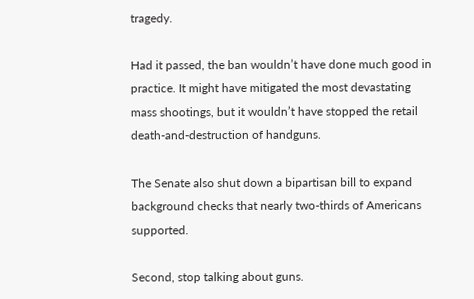tragedy.

Had it passed, the ban wouldn’t have done much good in practice. It might have mitigated the most devastating mass shootings, but it wouldn’t have stopped the retail death-and-destruction of handguns.

The Senate also shut down a bipartisan bill to expand background checks that nearly two-thirds of Americans supported.

Second, stop talking about guns.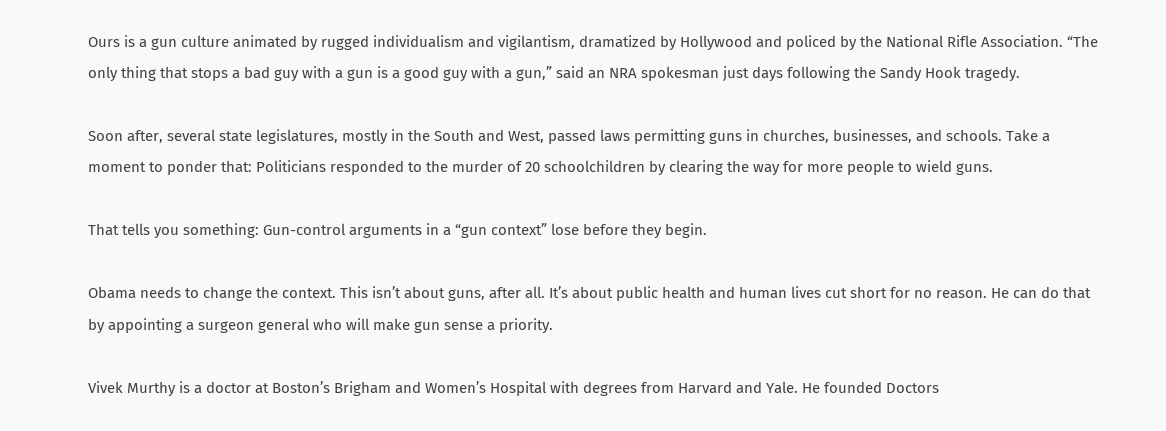Ours is a gun culture animated by rugged individualism and vigilantism, dramatized by Hollywood and policed by the National Rifle Association. “The only thing that stops a bad guy with a gun is a good guy with a gun,” said an NRA spokesman just days following the Sandy Hook tragedy.

Soon after, several state legislatures, mostly in the South and West, passed laws permitting guns in churches, businesses, and schools. Take a moment to ponder that: Politicians responded to the murder of 20 schoolchildren by clearing the way for more people to wield guns.

That tells you something: Gun-control arguments in a “gun context” lose before they begin.

Obama needs to change the context. This isn’t about guns, after all. It’s about public health and human lives cut short for no reason. He can do that by appointing a surgeon general who will make gun sense a priority.

Vivek Murthy is a doctor at Boston’s Brigham and Women’s Hospital with degrees from Harvard and Yale. He founded Doctors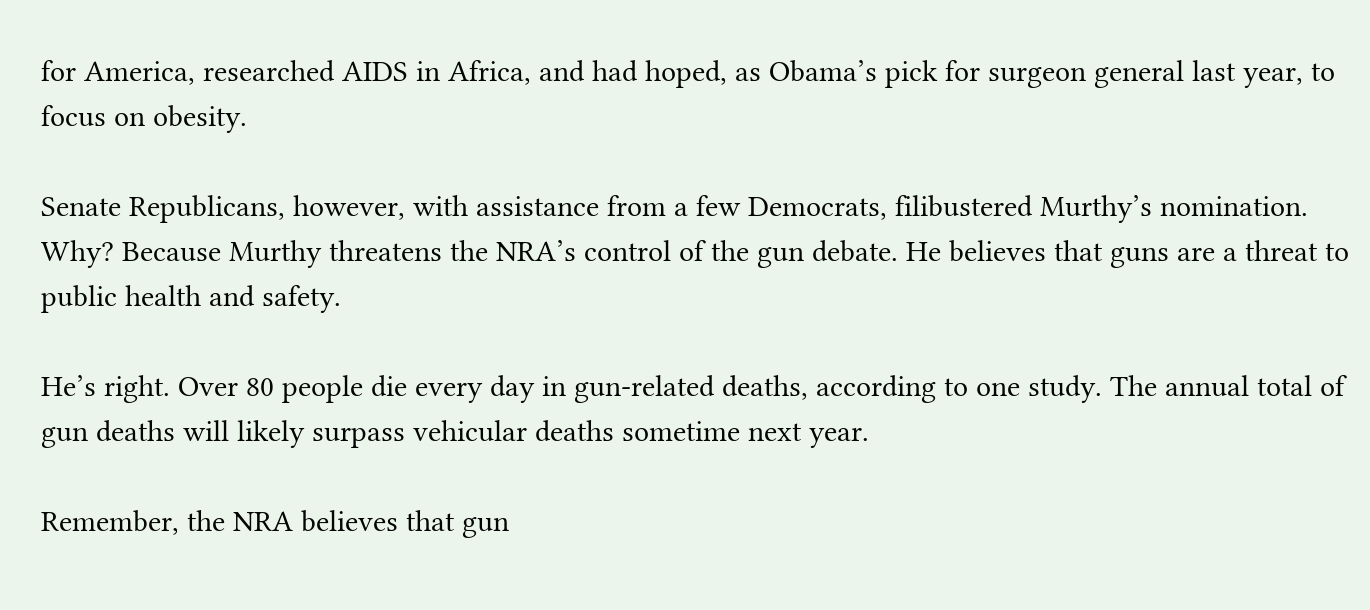for America, researched AIDS in Africa, and had hoped, as Obama’s pick for surgeon general last year, to focus on obesity.

Senate Republicans, however, with assistance from a few Democrats, filibustered Murthy’s nomination. Why? Because Murthy threatens the NRA’s control of the gun debate. He believes that guns are a threat to public health and safety.

He’s right. Over 80 people die every day in gun-related deaths, according to one study. The annual total of gun deaths will likely surpass vehicular deaths sometime next year.

Remember, the NRA believes that gun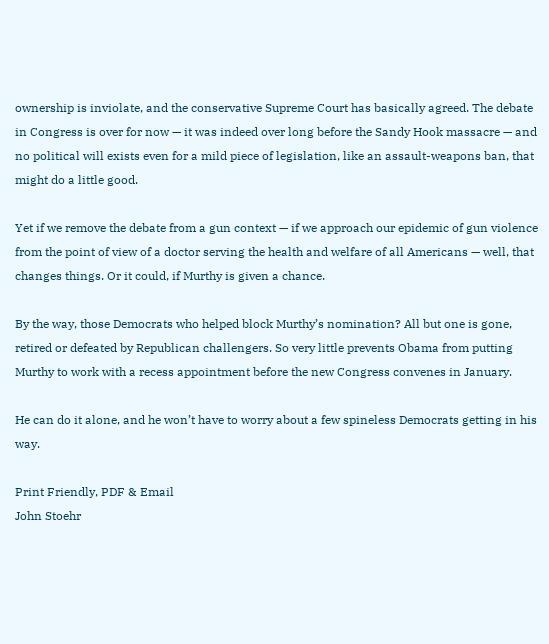ownership is inviolate, and the conservative Supreme Court has basically agreed. The debate in Congress is over for now — it was indeed over long before the Sandy Hook massacre — and no political will exists even for a mild piece of legislation, like an assault-weapons ban, that might do a little good.

Yet if we remove the debate from a gun context — if we approach our epidemic of gun violence from the point of view of a doctor serving the health and welfare of all Americans — well, that changes things. Or it could, if Murthy is given a chance.

By the way, those Democrats who helped block Murthy’s nomination? All but one is gone, retired or defeated by Republican challengers. So very little prevents Obama from putting Murthy to work with a recess appointment before the new Congress convenes in January.

He can do it alone, and he won’t have to worry about a few spineless Democrats getting in his way.

Print Friendly, PDF & Email
John Stoehr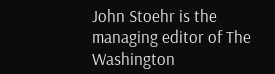John Stoehr is the managing editor of The Washington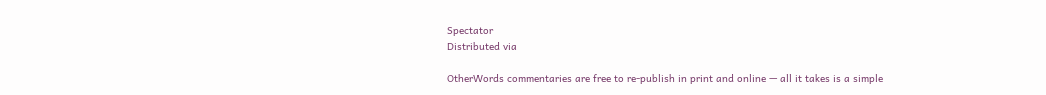Spectator
Distributed via

OtherWords commentaries are free to re-publish in print and online — all it takes is a simple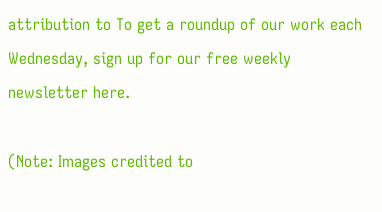attribution to To get a roundup of our work each Wednesday, sign up for our free weekly newsletter here.

(Note: Images credited to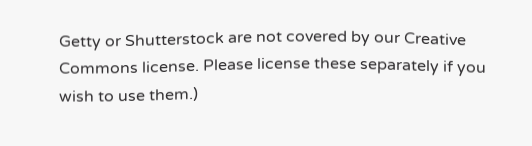Getty or Shutterstock are not covered by our Creative Commons license. Please license these separately if you wish to use them.)